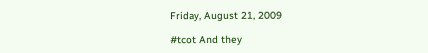Friday, August 21, 2009

#tcot And they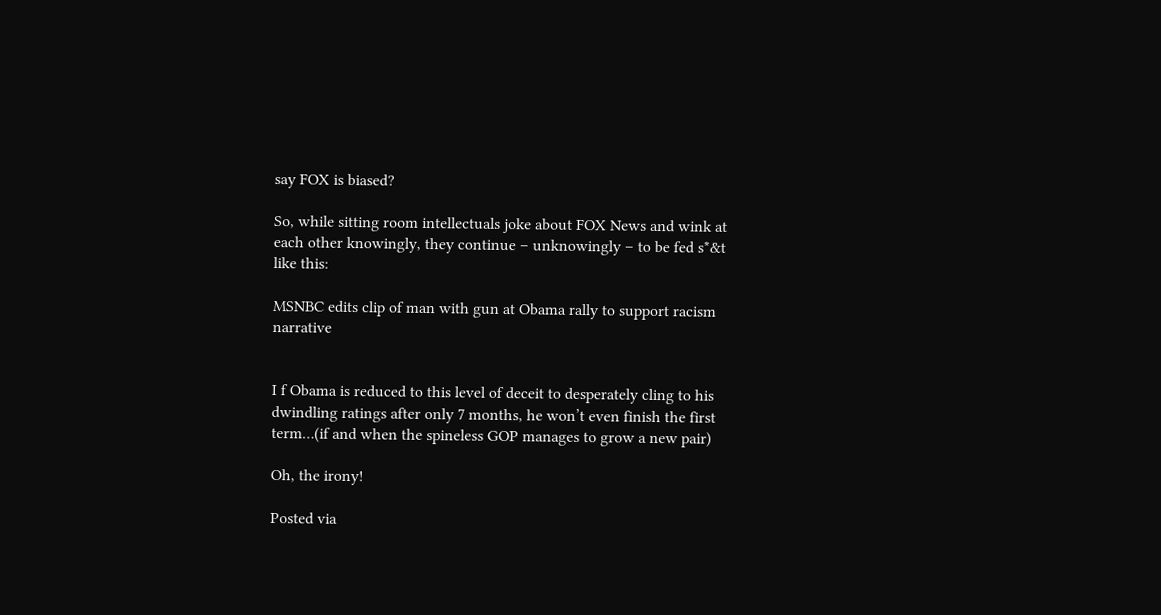say FOX is biased?

So, while sitting room intellectuals joke about FOX News and wink at each other knowingly, they continue – unknowingly – to be fed s*&t like this:

MSNBC edits clip of man with gun at Obama rally to support racism narrative


I f Obama is reduced to this level of deceit to desperately cling to his dwindling ratings after only 7 months, he won’t even finish the first term…(if and when the spineless GOP manages to grow a new pair)

Oh, the irony!

Posted via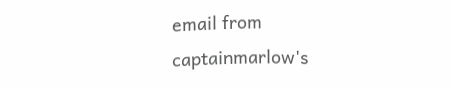email from captainmarlow's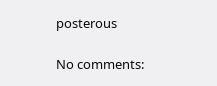posterous

No comments: